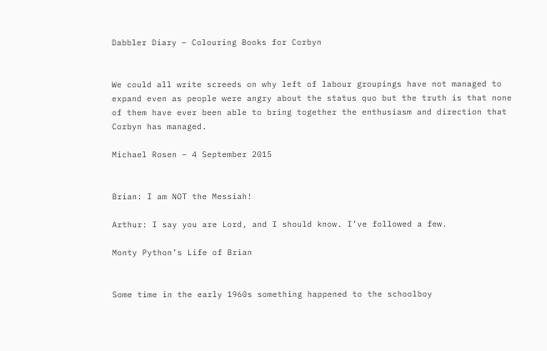Dabbler Diary – Colouring Books for Corbyn


We could all write screeds on why left of labour groupings have not managed to expand even as people were angry about the status quo but the truth is that none of them have ever been able to bring together the enthusiasm and direction that Corbyn has managed.

Michael Rosen – 4 September 2015


Brian: I am NOT the Messiah!

Arthur: I say you are Lord, and I should know. I’ve followed a few.

Monty Python’s Life of Brian


Some time in the early 1960s something happened to the schoolboy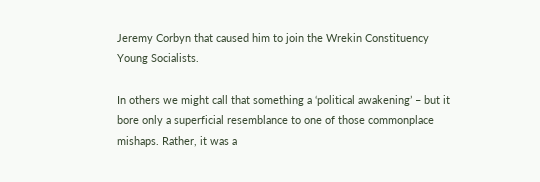Jeremy Corbyn that caused him to join the Wrekin Constituency Young Socialists.

In others we might call that something a ‘political awakening’ – but it bore only a superficial resemblance to one of those commonplace mishaps. Rather, it was a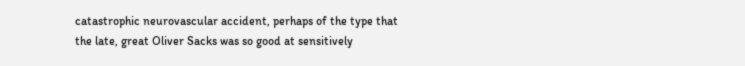catastrophic neurovascular accident, perhaps of the type that the late, great Oliver Sacks was so good at sensitively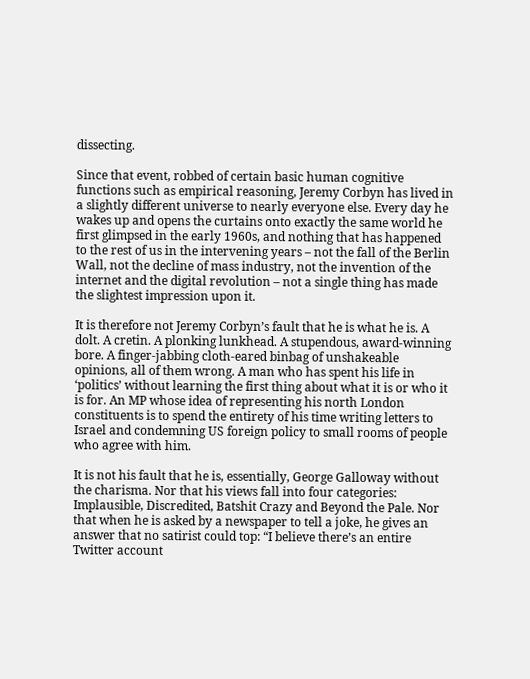dissecting.

Since that event, robbed of certain basic human cognitive functions such as empirical reasoning, Jeremy Corbyn has lived in a slightly different universe to nearly everyone else. Every day he wakes up and opens the curtains onto exactly the same world he first glimpsed in the early 1960s, and nothing that has happened to the rest of us in the intervening years – not the fall of the Berlin Wall, not the decline of mass industry, not the invention of the internet and the digital revolution – not a single thing has made the slightest impression upon it.

It is therefore not Jeremy Corbyn’s fault that he is what he is. A dolt. A cretin. A plonking lunkhead. A stupendous, award-winning bore. A finger-jabbing cloth-eared binbag of unshakeable opinions, all of them wrong. A man who has spent his life in ‘politics’ without learning the first thing about what it is or who it is for. An MP whose idea of representing his north London constituents is to spend the entirety of his time writing letters to Israel and condemning US foreign policy to small rooms of people who agree with him.

It is not his fault that he is, essentially, George Galloway without the charisma. Nor that his views fall into four categories: Implausible, Discredited, Batshit Crazy and Beyond the Pale. Nor that when he is asked by a newspaper to tell a joke, he gives an answer that no satirist could top: “I believe there’s an entire Twitter account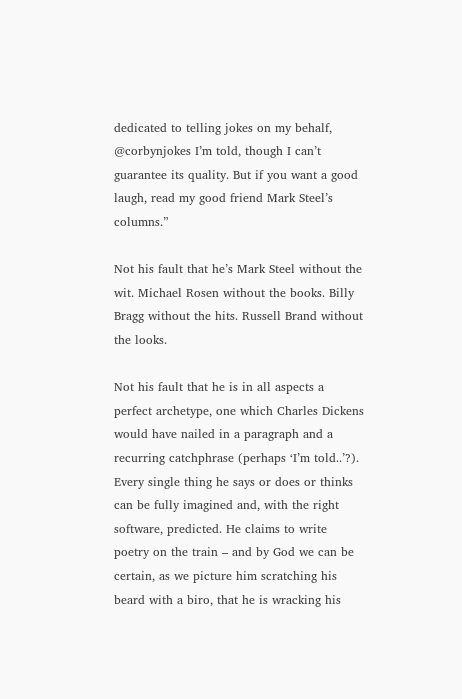dedicated to telling jokes on my behalf, @corbynjokes I’m told, though I can’t guarantee its quality. But if you want a good laugh, read my good friend Mark Steel’s columns.”

Not his fault that he’s Mark Steel without the wit. Michael Rosen without the books. Billy Bragg without the hits. Russell Brand without the looks.

Not his fault that he is in all aspects a perfect archetype, one which Charles Dickens would have nailed in a paragraph and a recurring catchphrase (perhaps ‘I’m told..’?). Every single thing he says or does or thinks can be fully imagined and, with the right software, predicted. He claims to write poetry on the train – and by God we can be certain, as we picture him scratching his beard with a biro, that he is wracking his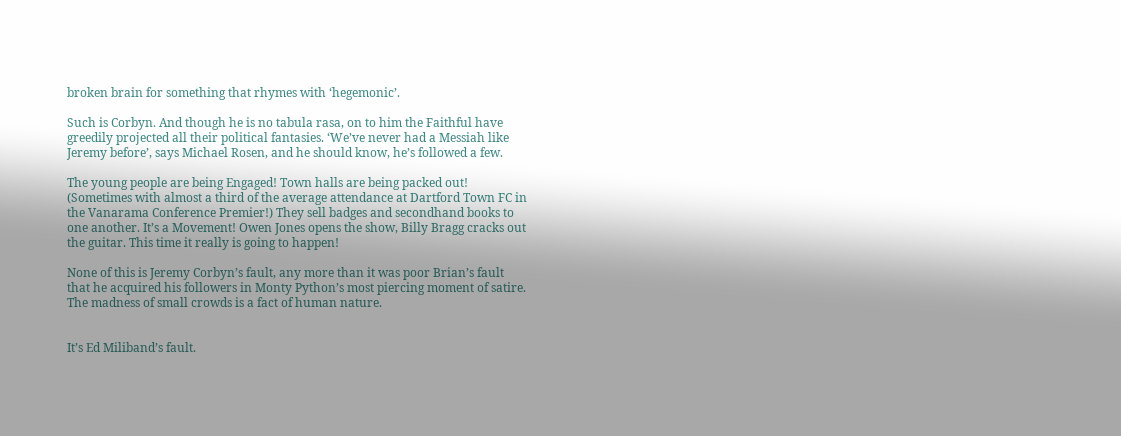broken brain for something that rhymes with ‘hegemonic’.

Such is Corbyn. And though he is no tabula rasa, on to him the Faithful have greedily projected all their political fantasies. ‘We’ve never had a Messiah like Jeremy before’, says Michael Rosen, and he should know, he’s followed a few.

The young people are being Engaged! Town halls are being packed out! (Sometimes with almost a third of the average attendance at Dartford Town FC in the Vanarama Conference Premier!) They sell badges and secondhand books to one another. It’s a Movement! Owen Jones opens the show, Billy Bragg cracks out the guitar. This time it really is going to happen!

None of this is Jeremy Corbyn’s fault, any more than it was poor Brian’s fault that he acquired his followers in Monty Python’s most piercing moment of satire. The madness of small crowds is a fact of human nature.


It’s Ed Miliband’s fault.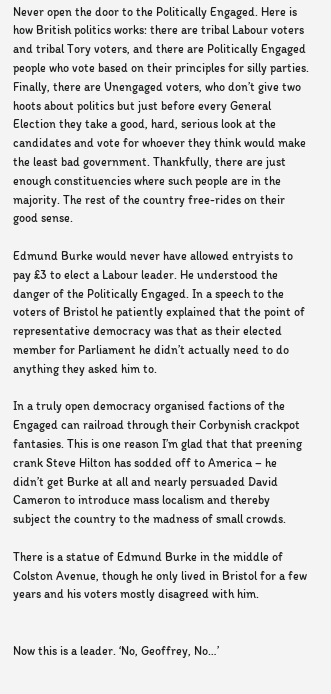Never open the door to the Politically Engaged. Here is how British politics works: there are tribal Labour voters and tribal Tory voters, and there are Politically Engaged people who vote based on their principles for silly parties. Finally, there are Unengaged voters, who don’t give two hoots about politics but just before every General Election they take a good, hard, serious look at the candidates and vote for whoever they think would make the least bad government. Thankfully, there are just enough constituencies where such people are in the majority. The rest of the country free-rides on their good sense.

Edmund Burke would never have allowed entryists to pay £3 to elect a Labour leader. He understood the danger of the Politically Engaged. In a speech to the voters of Bristol he patiently explained that the point of representative democracy was that as their elected member for Parliament he didn’t actually need to do anything they asked him to.

In a truly open democracy organised factions of the Engaged can railroad through their Corbynish crackpot fantasies. This is one reason I’m glad that that preening crank Steve Hilton has sodded off to America – he didn’t get Burke at all and nearly persuaded David Cameron to introduce mass localism and thereby subject the country to the madness of small crowds.

There is a statue of Edmund Burke in the middle of Colston Avenue, though he only lived in Bristol for a few years and his voters mostly disagreed with him.


Now this is a leader. ‘No, Geoffrey, No…’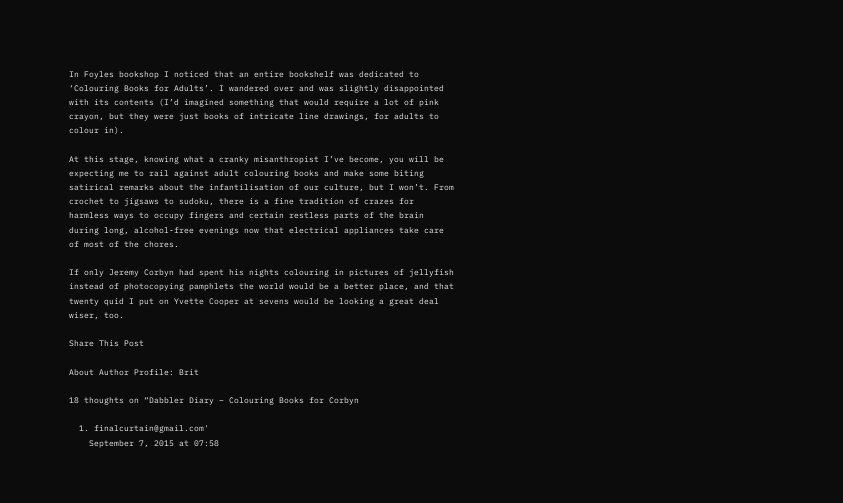In Foyles bookshop I noticed that an entire bookshelf was dedicated to ‘Colouring Books for Adults’. I wandered over and was slightly disappointed with its contents (I’d imagined something that would require a lot of pink crayon, but they were just books of intricate line drawings, for adults to colour in).

At this stage, knowing what a cranky misanthropist I’ve become, you will be expecting me to rail against adult colouring books and make some biting satirical remarks about the infantilisation of our culture, but I won’t. From crochet to jigsaws to sudoku, there is a fine tradition of crazes for harmless ways to occupy fingers and certain restless parts of the brain during long, alcohol-free evenings now that electrical appliances take care of most of the chores.

If only Jeremy Corbyn had spent his nights colouring in pictures of jellyfish instead of photocopying pamphlets the world would be a better place, and that twenty quid I put on Yvette Cooper at sevens would be looking a great deal wiser, too.

Share This Post

About Author Profile: Brit

18 thoughts on “Dabbler Diary – Colouring Books for Corbyn

  1. finalcurtain@gmail.com'
    September 7, 2015 at 07:58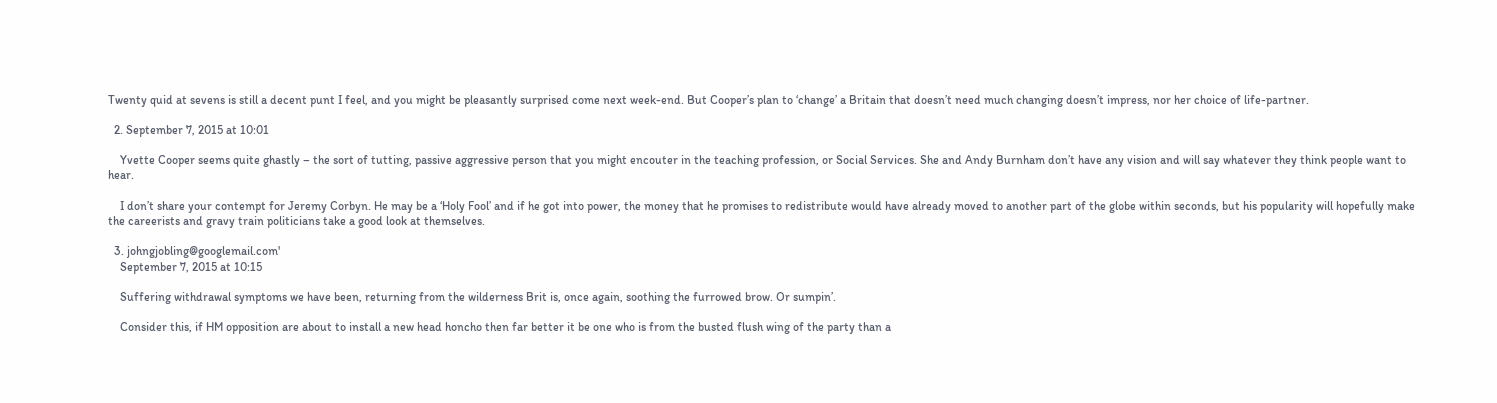Twenty quid at sevens is still a decent punt I feel, and you might be pleasantly surprised come next week-end. But Cooper’s plan to ‘change’ a Britain that doesn’t need much changing doesn’t impress, nor her choice of life-partner.

  2. September 7, 2015 at 10:01

    Yvette Cooper seems quite ghastly – the sort of tutting, passive aggressive person that you might encouter in the teaching profession, or Social Services. She and Andy Burnham don’t have any vision and will say whatever they think people want to hear.

    I don’t share your contempt for Jeremy Corbyn. He may be a ‘Holy Fool’ and if he got into power, the money that he promises to redistribute would have already moved to another part of the globe within seconds, but his popularity will hopefully make the careerists and gravy train politicians take a good look at themselves.

  3. johngjobling@googlemail.com'
    September 7, 2015 at 10:15

    Suffering withdrawal symptoms we have been, returning from the wilderness Brit is, once again, soothing the furrowed brow. Or sumpin’.

    Consider this, if HM opposition are about to install a new head honcho then far better it be one who is from the busted flush wing of the party than a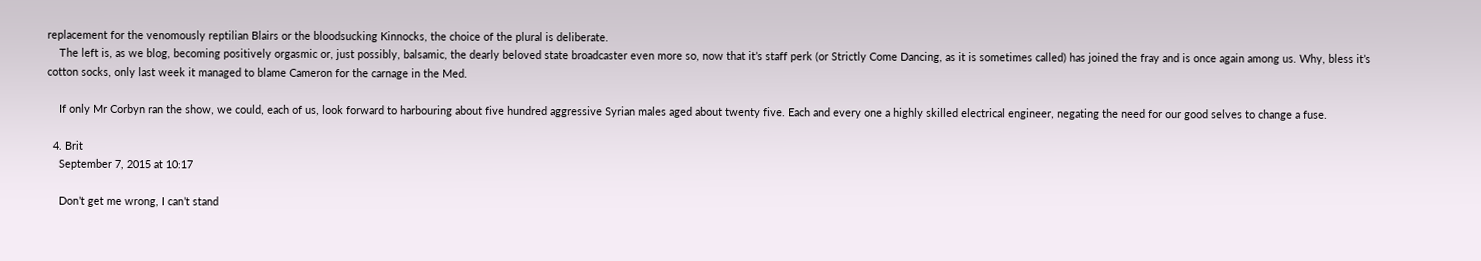replacement for the venomously reptilian Blairs or the bloodsucking Kinnocks, the choice of the plural is deliberate.
    The left is, as we blog, becoming positively orgasmic or, just possibly, balsamic, the dearly beloved state broadcaster even more so, now that it’s staff perk (or Strictly Come Dancing, as it is sometimes called) has joined the fray and is once again among us. Why, bless it’s cotton socks, only last week it managed to blame Cameron for the carnage in the Med.

    If only Mr Corbyn ran the show, we could, each of us, look forward to harbouring about five hundred aggressive Syrian males aged about twenty five. Each and every one a highly skilled electrical engineer, negating the need for our good selves to change a fuse.

  4. Brit
    September 7, 2015 at 10:17

    Don’t get me wrong, I can’t stand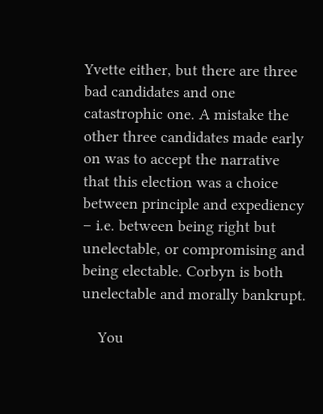Yvette either, but there are three bad candidates and one catastrophic one. A mistake the other three candidates made early on was to accept the narrative that this election was a choice between principle and expediency – i.e. between being right but unelectable, or compromising and being electable. Corbyn is both unelectable and morally bankrupt.

    You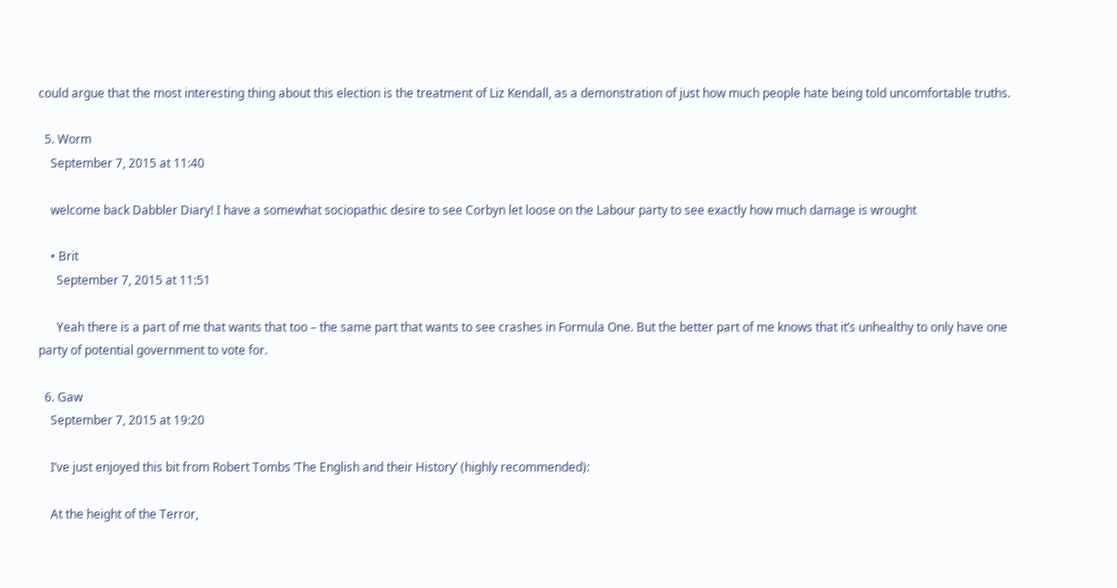could argue that the most interesting thing about this election is the treatment of Liz Kendall, as a demonstration of just how much people hate being told uncomfortable truths.

  5. Worm
    September 7, 2015 at 11:40

    welcome back Dabbler Diary! I have a somewhat sociopathic desire to see Corbyn let loose on the Labour party to see exactly how much damage is wrought

    • Brit
      September 7, 2015 at 11:51

      Yeah there is a part of me that wants that too – the same part that wants to see crashes in Formula One. But the better part of me knows that it’s unhealthy to only have one party of potential government to vote for.

  6. Gaw
    September 7, 2015 at 19:20

    I’ve just enjoyed this bit from Robert Tombs ‘The English and their History’ (highly recommended):

    At the height of the Terror,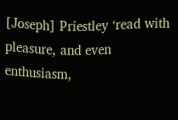[Joseph] Priestley ‘read with pleasure, and even enthusiasm,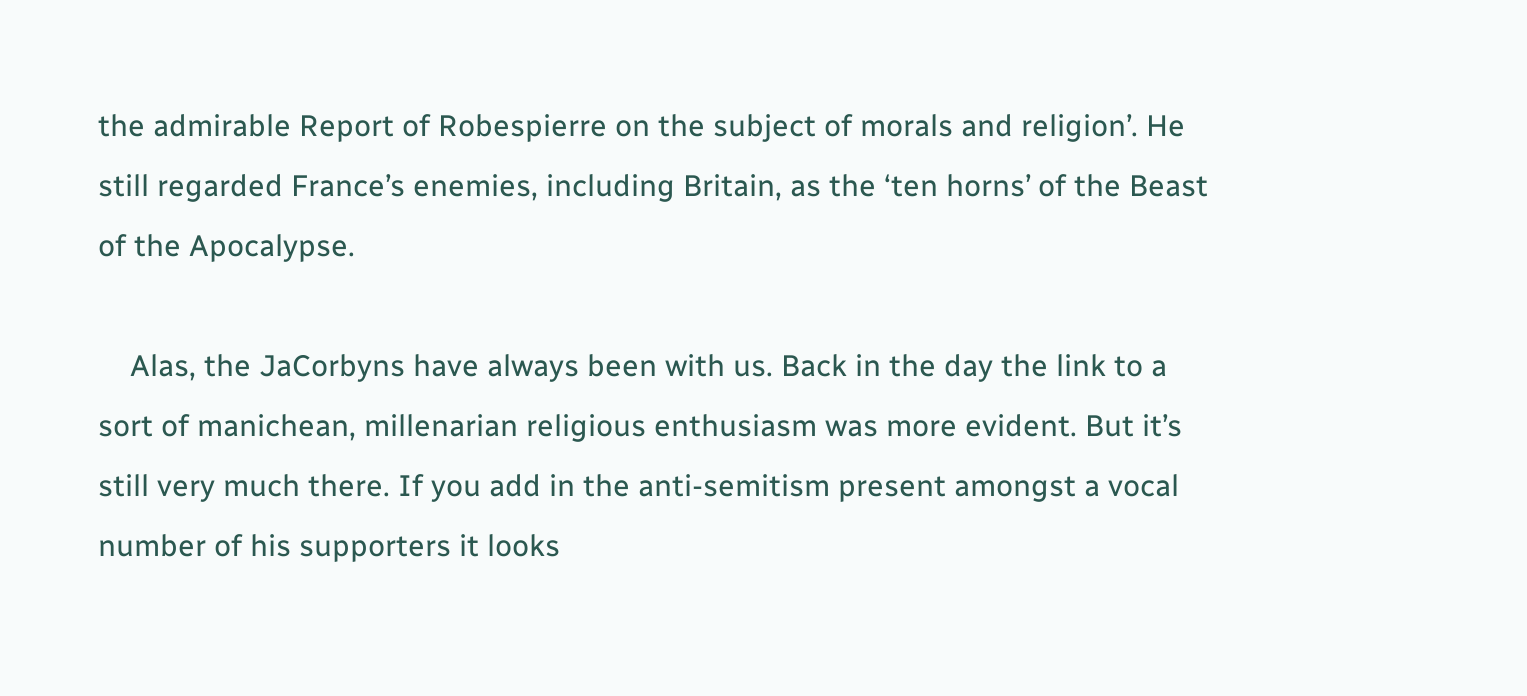the admirable Report of Robespierre on the subject of morals and religion’. He still regarded France’s enemies, including Britain, as the ‘ten horns’ of the Beast of the Apocalypse.

    Alas, the JaCorbyns have always been with us. Back in the day the link to a sort of manichean, millenarian religious enthusiasm was more evident. But it’s still very much there. If you add in the anti-semitism present amongst a vocal number of his supporters it looks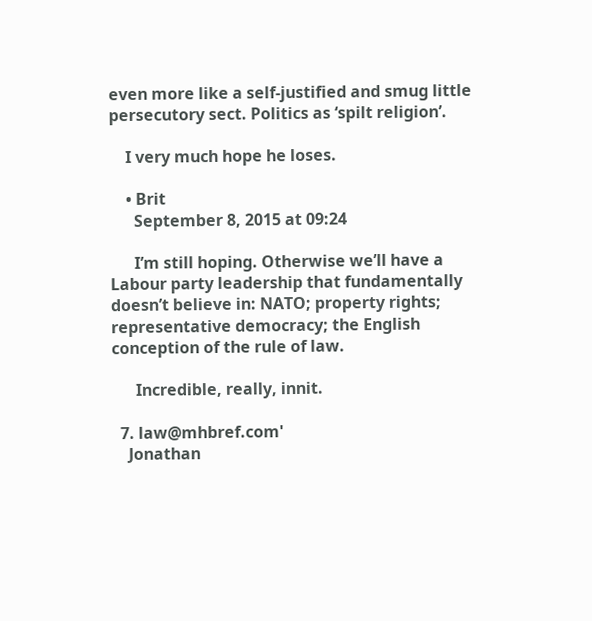even more like a self-justified and smug little persecutory sect. Politics as ‘spilt religion’.

    I very much hope he loses.

    • Brit
      September 8, 2015 at 09:24

      I’m still hoping. Otherwise we’ll have a Labour party leadership that fundamentally doesn’t believe in: NATO; property rights; representative democracy; the English conception of the rule of law.

      Incredible, really, innit.

  7. law@mhbref.com'
    Jonathan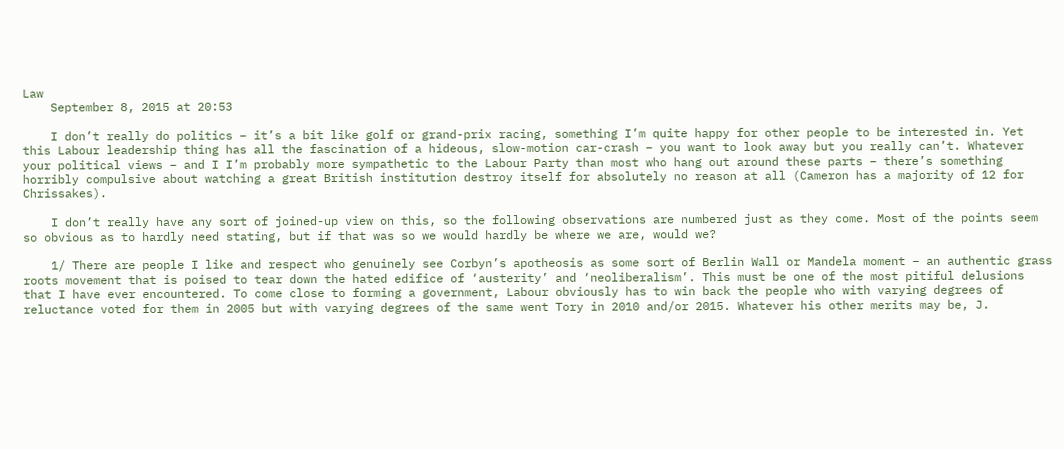Law
    September 8, 2015 at 20:53

    I don’t really do politics – it’s a bit like golf or grand-prix racing, something I’m quite happy for other people to be interested in. Yet this Labour leadership thing has all the fascination of a hideous, slow-motion car-crash – you want to look away but you really can’t. Whatever your political views – and I I’m probably more sympathetic to the Labour Party than most who hang out around these parts – there’s something horribly compulsive about watching a great British institution destroy itself for absolutely no reason at all (Cameron has a majority of 12 for Chrissakes).

    I don’t really have any sort of joined-up view on this, so the following observations are numbered just as they come. Most of the points seem so obvious as to hardly need stating, but if that was so we would hardly be where we are, would we?

    1/ There are people I like and respect who genuinely see Corbyn’s apotheosis as some sort of Berlin Wall or Mandela moment – an authentic grass roots movement that is poised to tear down the hated edifice of ‘austerity’ and ‘neoliberalism’. This must be one of the most pitiful delusions that I have ever encountered. To come close to forming a government, Labour obviously has to win back the people who with varying degrees of reluctance voted for them in 2005 but with varying degrees of the same went Tory in 2010 and/or 2015. Whatever his other merits may be, J.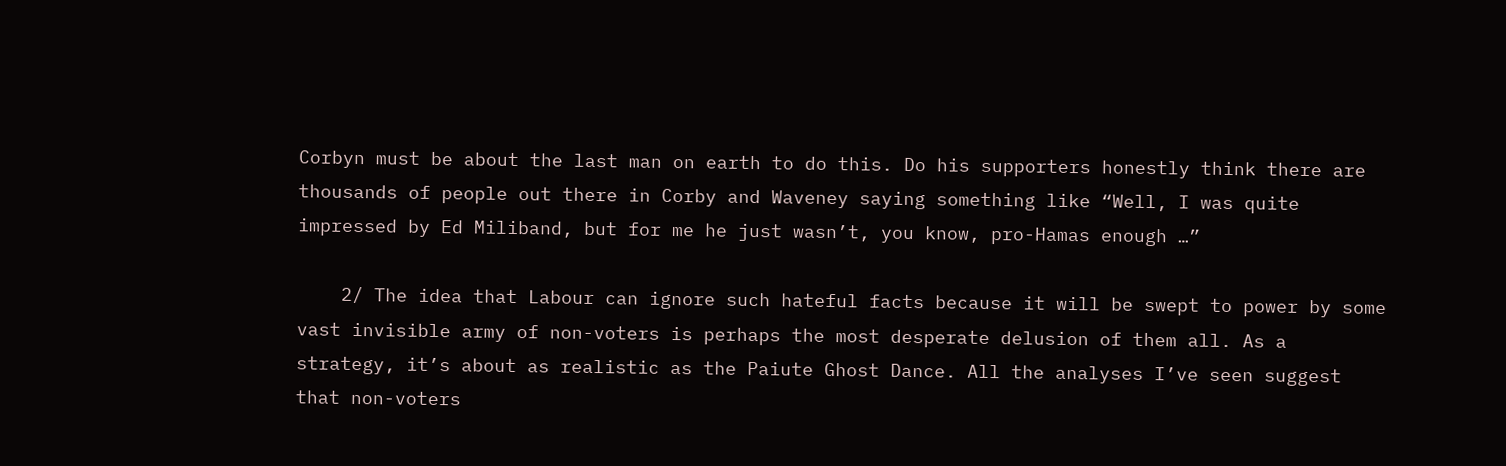Corbyn must be about the last man on earth to do this. Do his supporters honestly think there are thousands of people out there in Corby and Waveney saying something like “Well, I was quite impressed by Ed Miliband, but for me he just wasn’t, you know, pro-Hamas enough …”

    2/ The idea that Labour can ignore such hateful facts because it will be swept to power by some vast invisible army of non-voters is perhaps the most desperate delusion of them all. As a strategy, it’s about as realistic as the Paiute Ghost Dance. All the analyses I’ve seen suggest that non-voters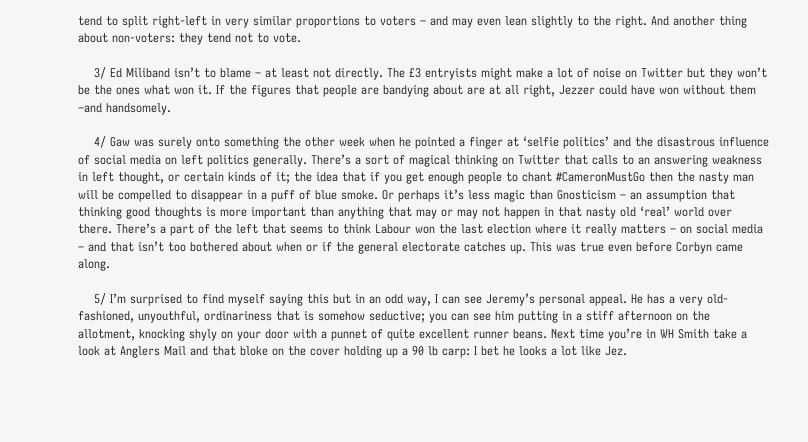tend to split right-left in very similar proportions to voters – and may even lean slightly to the right. And another thing about non-voters: they tend not to vote.

    3/ Ed Miliband isn’t to blame – at least not directly. The £3 entryists might make a lot of noise on Twitter but they won’t be the ones what won it. If the figures that people are bandying about are at all right, Jezzer could have won without them –and handsomely.

    4/ Gaw was surely onto something the other week when he pointed a finger at ‘selfie politics’ and the disastrous influence of social media on left politics generally. There’s a sort of magical thinking on Twitter that calls to an answering weakness in left thought, or certain kinds of it; the idea that if you get enough people to chant #CameronMustGo then the nasty man will be compelled to disappear in a puff of blue smoke. Or perhaps it’s less magic than Gnosticism – an assumption that thinking good thoughts is more important than anything that may or may not happen in that nasty old ‘real’ world over there. There’s a part of the left that seems to think Labour won the last election where it really matters – on social media – and that isn’t too bothered about when or if the general electorate catches up. This was true even before Corbyn came along.

    5/ I’m surprised to find myself saying this but in an odd way, I can see Jeremy’s personal appeal. He has a very old-fashioned, unyouthful, ordinariness that is somehow seductive; you can see him putting in a stiff afternoon on the allotment, knocking shyly on your door with a punnet of quite excellent runner beans. Next time you’re in WH Smith take a look at Anglers Mail and that bloke on the cover holding up a 90 lb carp: I bet he looks a lot like Jez.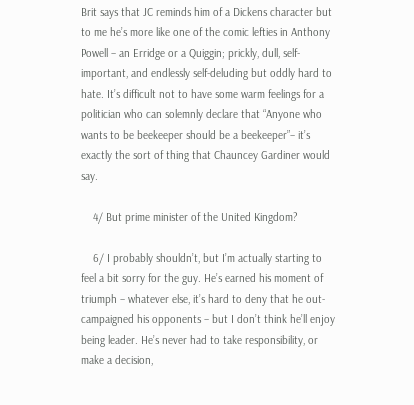Brit says that JC reminds him of a Dickens character but to me he’s more like one of the comic lefties in Anthony Powell – an Erridge or a Quiggin; prickly, dull, self-important, and endlessly self-deluding but oddly hard to hate. It’s difficult not to have some warm feelings for a politician who can solemnly declare that “Anyone who wants to be beekeeper should be a beekeeper”– it’s exactly the sort of thing that Chauncey Gardiner would say.

    4/ But prime minister of the United Kingdom?

    6/ I probably shouldn’t, but I’m actually starting to feel a bit sorry for the guy. He’s earned his moment of triumph – whatever else, it’s hard to deny that he out-campaigned his opponents – but I don’t think he’ll enjoy being leader. He’s never had to take responsibility, or make a decision,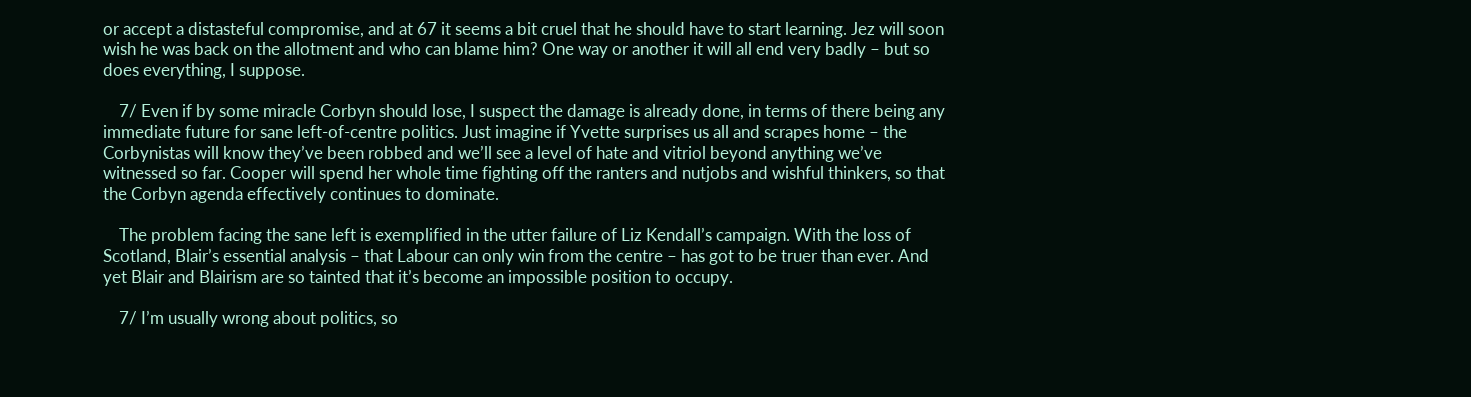or accept a distasteful compromise, and at 67 it seems a bit cruel that he should have to start learning. Jez will soon wish he was back on the allotment and who can blame him? One way or another it will all end very badly – but so does everything, I suppose.

    7/ Even if by some miracle Corbyn should lose, I suspect the damage is already done, in terms of there being any immediate future for sane left-of-centre politics. Just imagine if Yvette surprises us all and scrapes home – the Corbynistas will know they’ve been robbed and we’ll see a level of hate and vitriol beyond anything we’ve witnessed so far. Cooper will spend her whole time fighting off the ranters and nutjobs and wishful thinkers, so that the Corbyn agenda effectively continues to dominate.

    The problem facing the sane left is exemplified in the utter failure of Liz Kendall’s campaign. With the loss of Scotland, Blair’s essential analysis – that Labour can only win from the centre – has got to be truer than ever. And yet Blair and Blairism are so tainted that it’s become an impossible position to occupy.

    7/ I’m usually wrong about politics, so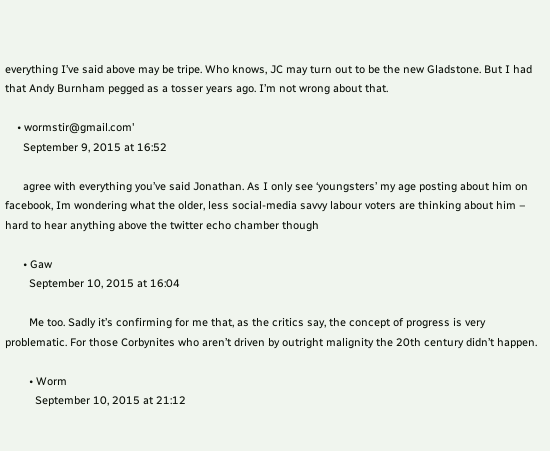everything I’ve said above may be tripe. Who knows, JC may turn out to be the new Gladstone. But I had that Andy Burnham pegged as a tosser years ago. I’m not wrong about that.

    • wormstir@gmail.com'
      September 9, 2015 at 16:52

      agree with everything you’ve said Jonathan. As I only see ‘youngsters’ my age posting about him on facebook, Im wondering what the older, less social-media savvy labour voters are thinking about him – hard to hear anything above the twitter echo chamber though

      • Gaw
        September 10, 2015 at 16:04

        Me too. Sadly it’s confirming for me that, as the critics say, the concept of progress is very problematic. For those Corbynites who aren’t driven by outright malignity the 20th century didn’t happen.

        • Worm
          September 10, 2015 at 21:12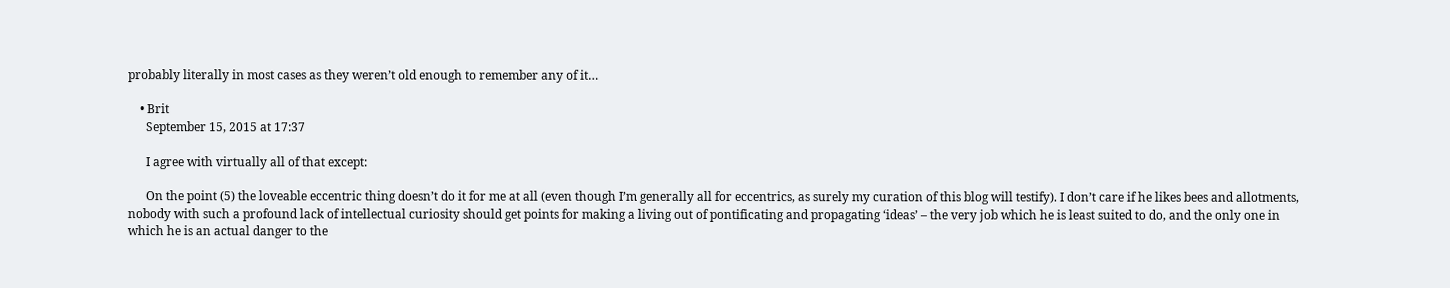probably literally in most cases as they weren’t old enough to remember any of it…

    • Brit
      September 15, 2015 at 17:37

      I agree with virtually all of that except:

      On the point (5) the loveable eccentric thing doesn’t do it for me at all (even though I’m generally all for eccentrics, as surely my curation of this blog will testify). I don’t care if he likes bees and allotments, nobody with such a profound lack of intellectual curiosity should get points for making a living out of pontificating and propagating ‘ideas’ – the very job which he is least suited to do, and the only one in which he is an actual danger to the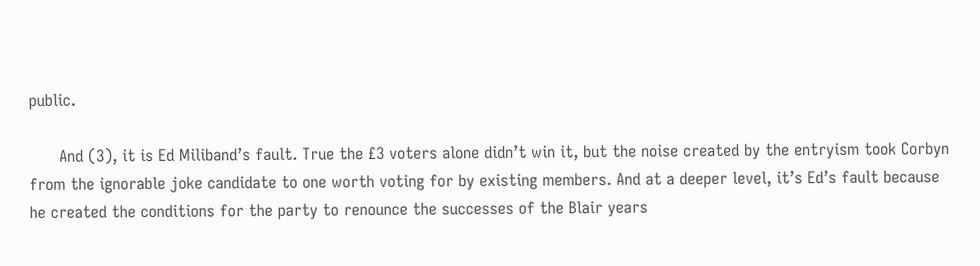public.

      And (3), it is Ed Miliband’s fault. True the £3 voters alone didn’t win it, but the noise created by the entryism took Corbyn from the ignorable joke candidate to one worth voting for by existing members. And at a deeper level, it’s Ed’s fault because he created the conditions for the party to renounce the successes of the Blair years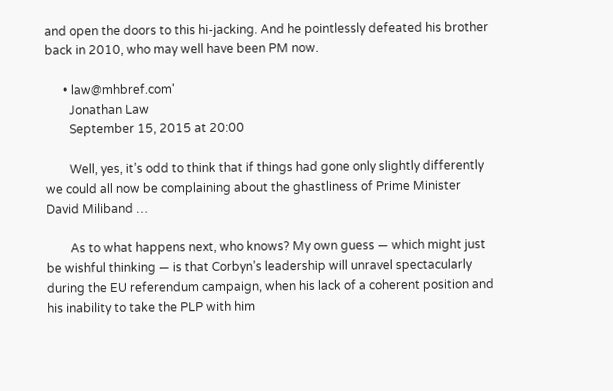and open the doors to this hi-jacking. And he pointlessly defeated his brother back in 2010, who may well have been PM now.

      • law@mhbref.com'
        Jonathan Law
        September 15, 2015 at 20:00

        Well, yes, it’s odd to think that if things had gone only slightly differently we could all now be complaining about the ghastliness of Prime Minister David Miliband …

        As to what happens next, who knows? My own guess — which might just be wishful thinking — is that Corbyn’s leadership will unravel spectacularly during the EU referendum campaign, when his lack of a coherent position and his inability to take the PLP with him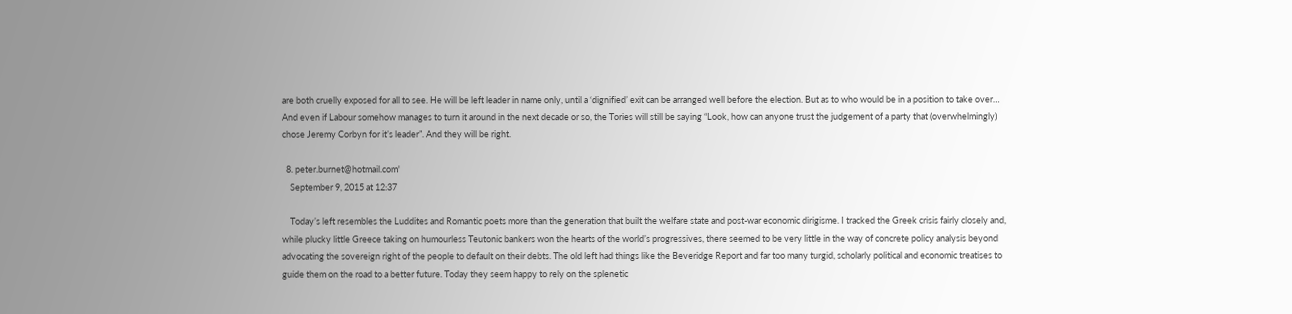are both cruelly exposed for all to see. He will be left leader in name only, until a ‘dignified’ exit can be arranged well before the election. But as to who would be in a position to take over… And even if Labour somehow manages to turn it around in the next decade or so, the Tories will still be saying “Look, how can anyone trust the judgement of a party that (overwhelmingly) chose Jeremy Corbyn for it’s leader”. And they will be right.

  8. peter.burnet@hotmail.com'
    September 9, 2015 at 12:37

    Today’s left resembles the Luddites and Romantic poets more than the generation that built the welfare state and post-war economic dirigisme. I tracked the Greek crisis fairly closely and, while plucky little Greece taking on humourless Teutonic bankers won the hearts of the world’s progressives, there seemed to be very little in the way of concrete policy analysis beyond advocating the sovereign right of the people to default on their debts. The old left had things like the Beveridge Report and far too many turgid, scholarly political and economic treatises to guide them on the road to a better future. Today they seem happy to rely on the splenetic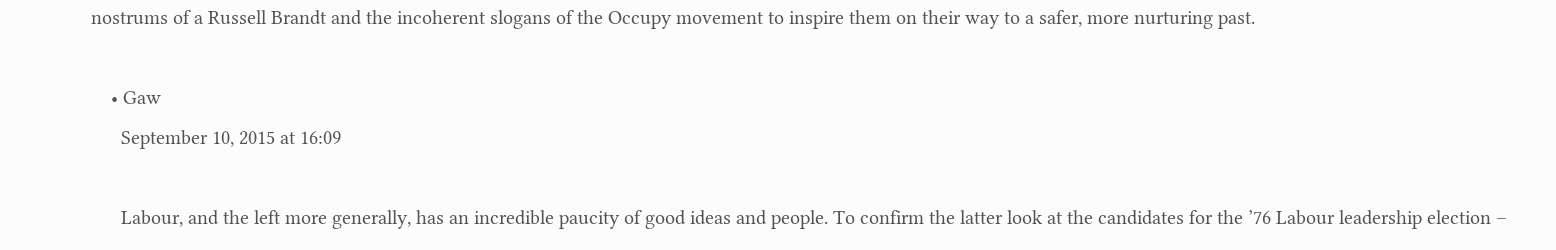nostrums of a Russell Brandt and the incoherent slogans of the Occupy movement to inspire them on their way to a safer, more nurturing past.

    • Gaw
      September 10, 2015 at 16:09

      Labour, and the left more generally, has an incredible paucity of good ideas and people. To confirm the latter look at the candidates for the ’76 Labour leadership election –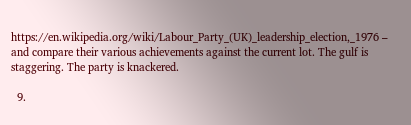https://en.wikipedia.org/wiki/Labour_Party_(UK)_leadership_election,_1976 – and compare their various achievements against the current lot. The gulf is staggering. The party is knackered.

  9.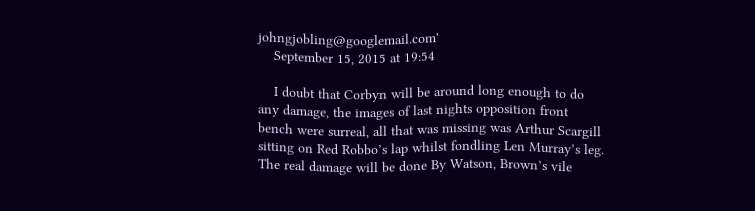johngjobling@googlemail.com'
    September 15, 2015 at 19:54

    I doubt that Corbyn will be around long enough to do any damage, the images of last nights opposition front bench were surreal, all that was missing was Arthur Scargill sitting on Red Robbo’s lap whilst fondling Len Murray’s leg. The real damage will be done By Watson, Brown’s vile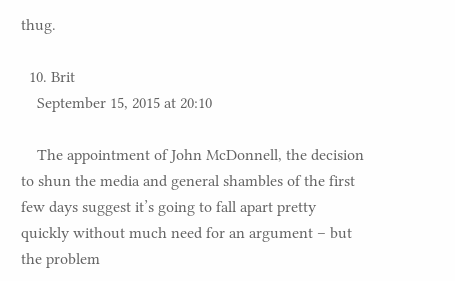thug.

  10. Brit
    September 15, 2015 at 20:10

    The appointment of John McDonnell, the decision to shun the media and general shambles of the first few days suggest it’s going to fall apart pretty quickly without much need for an argument – but the problem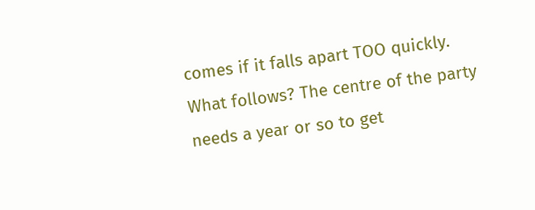comes if it falls apart TOO quickly. What follows? The centre of the party needs a year or so to get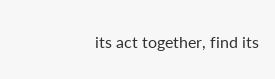its act together, find its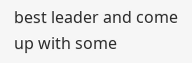best leader and come up with some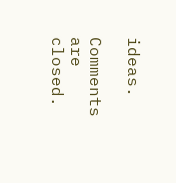ideas.

Comments are closed.